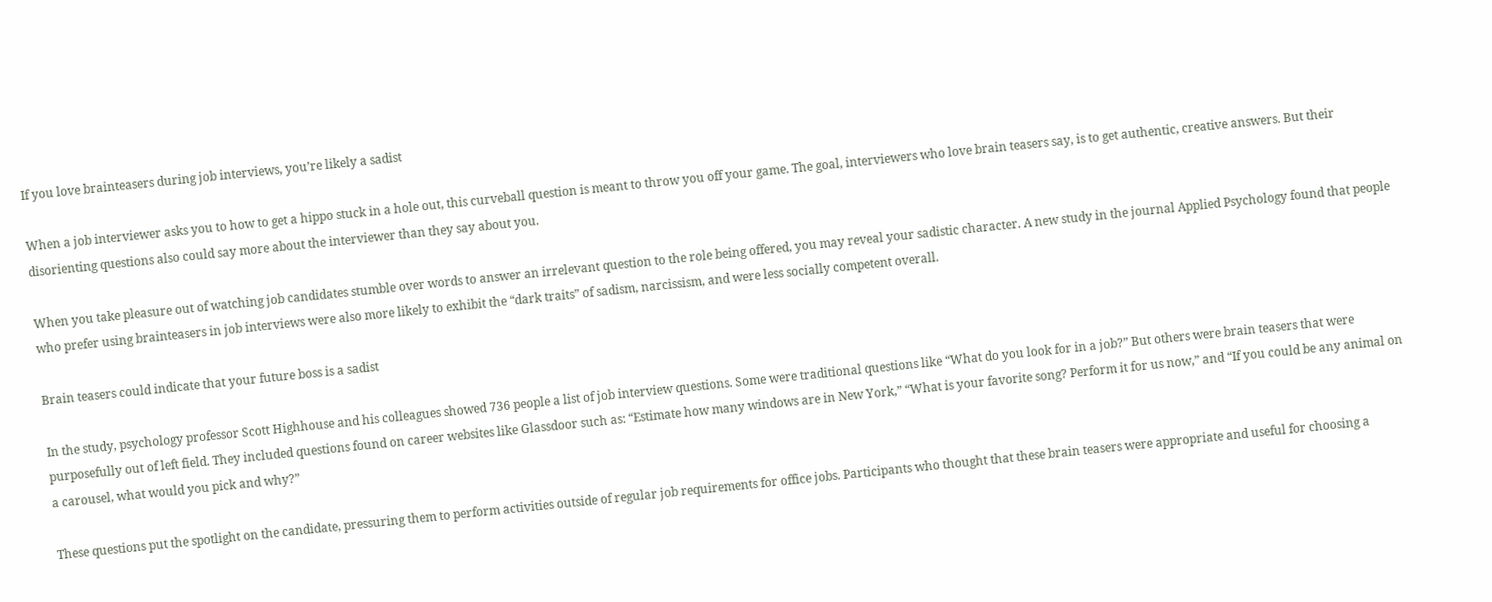If you love brainteasers during job interviews, you’re likely a sadist

When a job interviewer asks you to how to get a hippo stuck in a hole out, this curveball question is meant to throw you off your game. The goal, interviewers who love brain teasers say, is to get authentic, creative answers. But their disorienting questions also could say more about the interviewer than they say about you.

When you take pleasure out of watching job candidates stumble over words to answer an irrelevant question to the role being offered, you may reveal your sadistic character. A new study in the journal Applied Psychology found that people who prefer using brainteasers in job interviews were also more likely to exhibit the “dark traits” of sadism, narcissism, and were less socially competent overall.

Brain teasers could indicate that your future boss is a sadist

In the study, psychology professor Scott Highhouse and his colleagues showed 736 people a list of job interview questions. Some were traditional questions like “What do you look for in a job?” But others were brain teasers that were purposefully out of left field. They included questions found on career websites like Glassdoor such as: “Estimate how many windows are in New York,” “What is your favorite song? Perform it for us now,” and “If you could be any animal on a carousel, what would you pick and why?”

These questions put the spotlight on the candidate, pressuring them to perform activities outside of regular job requirements for office jobs. Participants who thought that these brain teasers were appropriate and useful for choosing a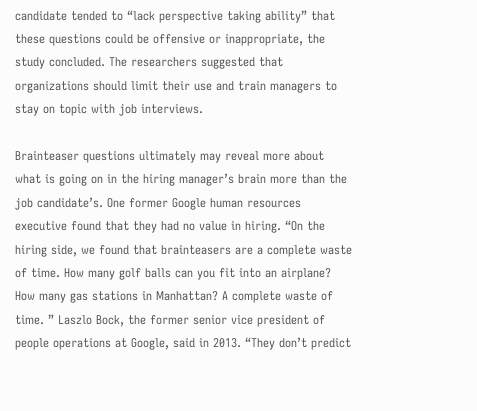candidate tended to “lack perspective taking ability” that these questions could be offensive or inappropriate, the study concluded. The researchers suggested that organizations should limit their use and train managers to stay on topic with job interviews.

Brainteaser questions ultimately may reveal more about what is going on in the hiring manager’s brain more than the job candidate’s. One former Google human resources executive found that they had no value in hiring. “On the hiring side, we found that brainteasers are a complete waste of time. How many golf balls can you fit into an airplane? How many gas stations in Manhattan? A complete waste of time. ” Laszlo Bock, the former senior vice president of people operations at Google, said in 2013. “They don’t predict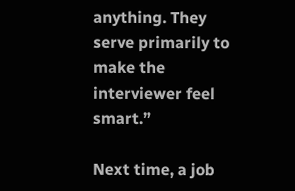anything. They serve primarily to make the interviewer feel smart.”

Next time, a job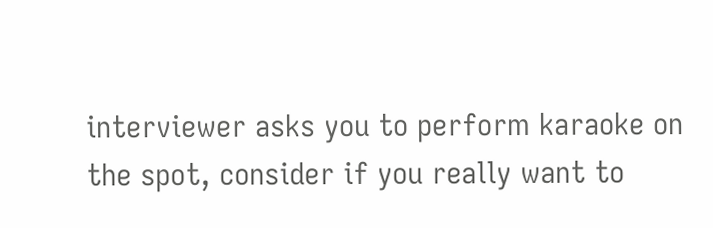interviewer asks you to perform karaoke on the spot, consider if you really want to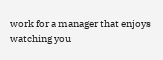work for a manager that enjoys watching you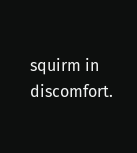squirm in discomfort.